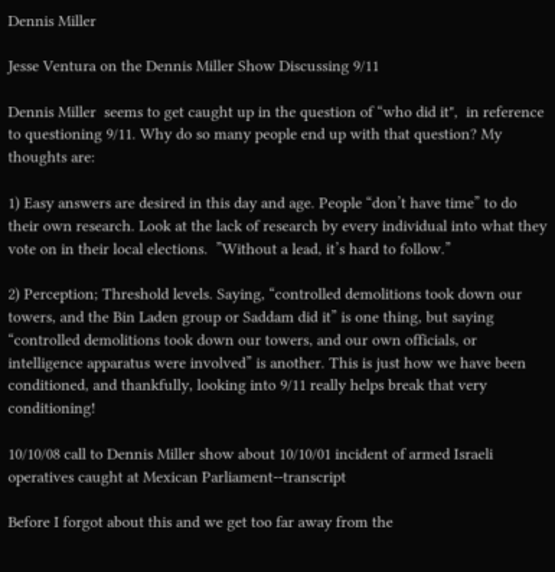Dennis Miller

Jesse Ventura on the Dennis Miller Show Discussing 9/11

Dennis Miller  seems to get caught up in the question of “who did it",  in reference to questioning 9/11. Why do so many people end up with that question? My thoughts are:

1) Easy answers are desired in this day and age. People “don’t have time” to do their own research. Look at the lack of research by every individual into what they vote on in their local elections.  ”Without a lead, it’s hard to follow.”

2) Perception; Threshold levels. Saying, “controlled demolitions took down our towers, and the Bin Laden group or Saddam did it” is one thing, but saying “controlled demolitions took down our towers, and our own officials, or intelligence apparatus were involved” is another. This is just how we have been conditioned, and thankfully, looking into 9/11 really helps break that very conditioning!

10/10/08 call to Dennis Miller show about 10/10/01 incident of armed Israeli operatives caught at Mexican Parliament--transcript

Before I forgot about this and we get too far away from the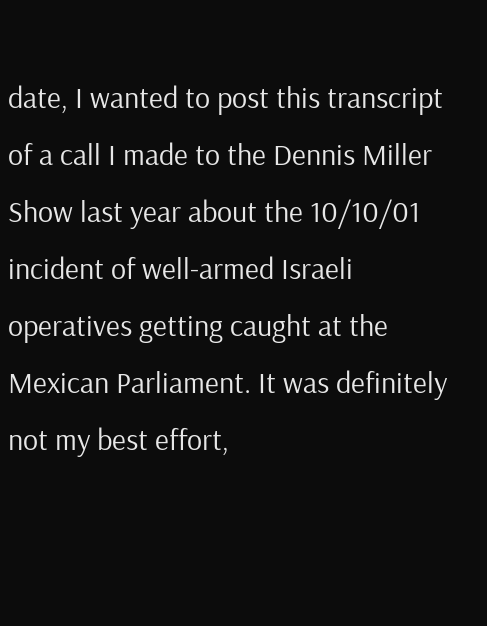date, I wanted to post this transcript of a call I made to the Dennis Miller Show last year about the 10/10/01 incident of well-armed Israeli operatives getting caught at the Mexican Parliament. It was definitely not my best effort,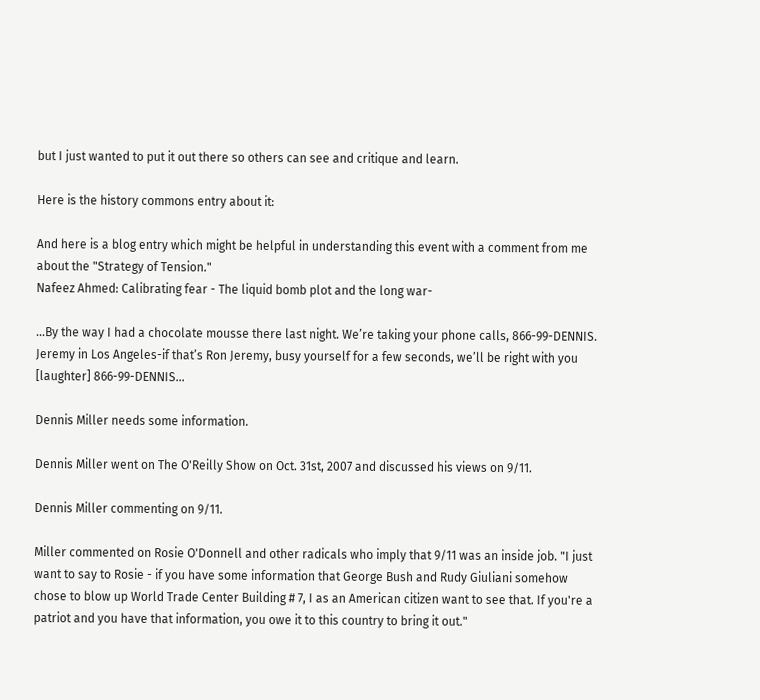but I just wanted to put it out there so others can see and critique and learn.

Here is the history commons entry about it:

And here is a blog entry which might be helpful in understanding this event with a comment from me about the "Strategy of Tension."
Nafeez Ahmed: Calibrating fear - The liquid bomb plot and the long war-

…By the way I had a chocolate mousse there last night. We’re taking your phone calls, 866-99-DENNIS. Jeremy in Los Angeles-if that’s Ron Jeremy, busy yourself for a few seconds, we’ll be right with you [laughter] 866-99-DENNIS…

Dennis Miller needs some information.

Dennis Miller went on The O'Reilly Show on Oct. 31st, 2007 and discussed his views on 9/11.

Dennis Miller commenting on 9/11.

Miller commented on Rosie O'Donnell and other radicals who imply that 9/11 was an inside job. "I just want to say to Rosie - if you have some information that George Bush and Rudy Giuliani somehow chose to blow up World Trade Center Building # 7, I as an American citizen want to see that. If you're a patriot and you have that information, you owe it to this country to bring it out."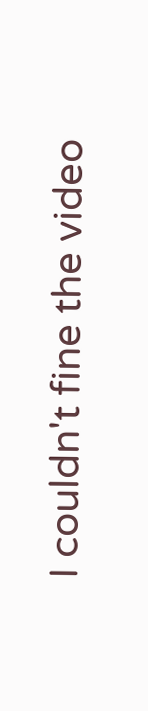I couldn't fine the video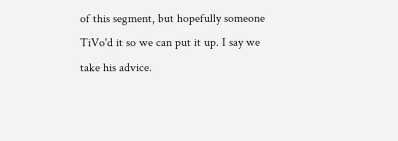of this segment, but hopefully someone TiVo'd it so we can put it up. I say we take his advice.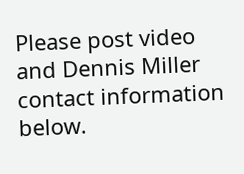Please post video and Dennis Miller contact information below.